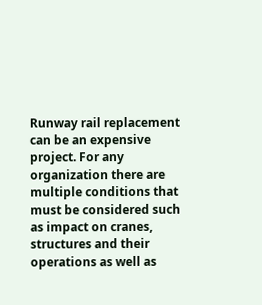Runway rail replacement can be an expensive project. For any organization there are multiple conditions that must be considered such as impact on cranes, structures and their operations as well as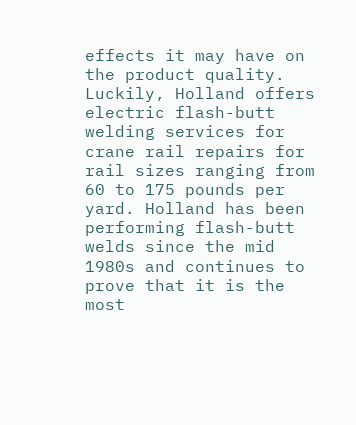effects it may have on the product quality. Luckily, Holland offers electric flash-butt welding services for crane rail repairs for rail sizes ranging from 60 to 175 pounds per yard. Holland has been performing flash-butt welds since the mid 1980s and continues to prove that it is the most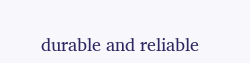durable and reliable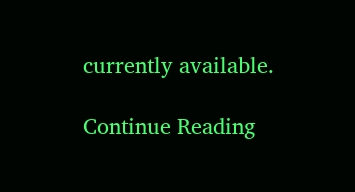currently available.

Continue Reading